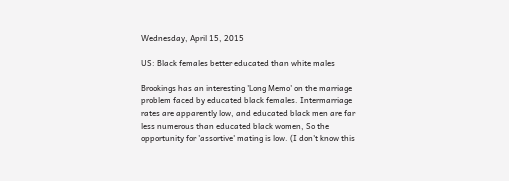Wednesday, April 15, 2015

US: Black females better educated than white males

Brookings has an interesting 'Long Memo' on the marriage problem faced by educated black females. Intermarriage rates are apparently low, and educated black men are far less numerous than educated black women, So the opportunity for 'assortive' mating is low. (I don't know this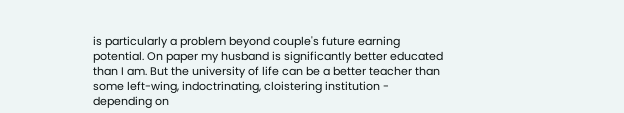is particularly a problem beyond couple's future earning potential. On paper my husband is significantly better educated than I am. But the university of life can be a better teacher than some left-wing, indoctrinating, cloistering institution - depending on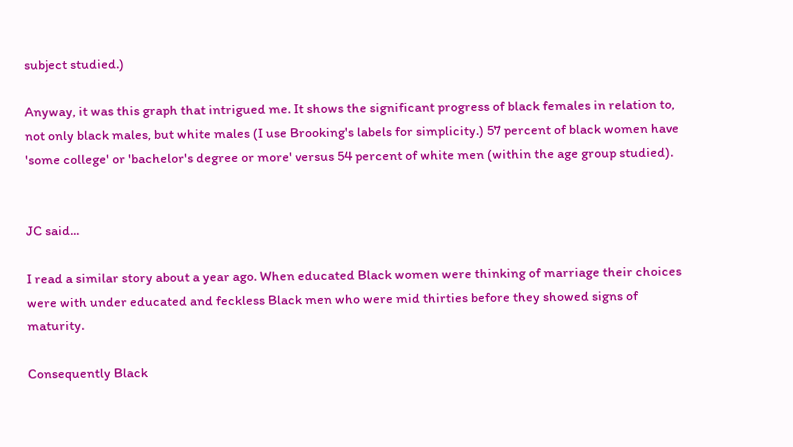subject studied.)

Anyway, it was this graph that intrigued me. It shows the significant progress of black females in relation to, not only black males, but white males (I use Brooking's labels for simplicity.) 57 percent of black women have 'some college' or 'bachelor's degree or more' versus 54 percent of white men (within the age group studied).


JC said...

I read a similar story about a year ago. When educated Black women were thinking of marriage their choices were with under educated and feckless Black men who were mid thirties before they showed signs of maturity.

Consequently Black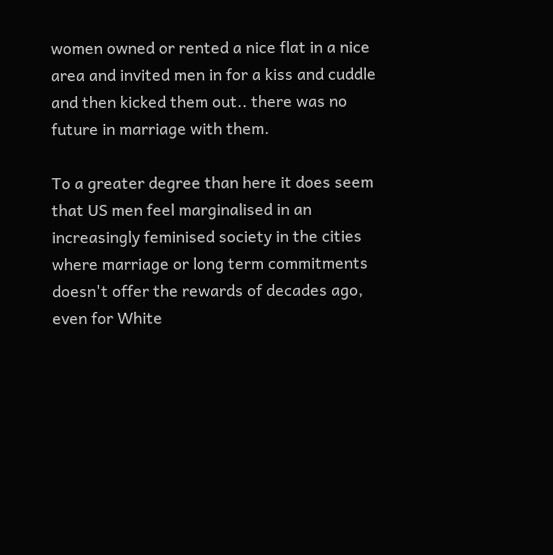women owned or rented a nice flat in a nice area and invited men in for a kiss and cuddle and then kicked them out.. there was no future in marriage with them.

To a greater degree than here it does seem that US men feel marginalised in an increasingly feminised society in the cities where marriage or long term commitments doesn't offer the rewards of decades ago, even for White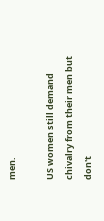men.

US women still demand chivalry from their men but don't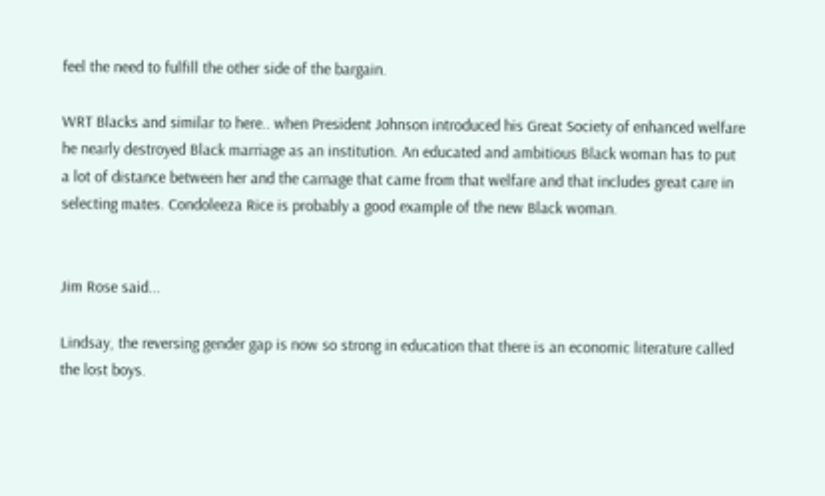feel the need to fulfill the other side of the bargain.

WRT Blacks and similar to here.. when President Johnson introduced his Great Society of enhanced welfare he nearly destroyed Black marriage as an institution. An educated and ambitious Black woman has to put a lot of distance between her and the carnage that came from that welfare and that includes great care in selecting mates. Condoleeza Rice is probably a good example of the new Black woman.


Jim Rose said...

Lindsay, the reversing gender gap is now so strong in education that there is an economic literature called the lost boys.